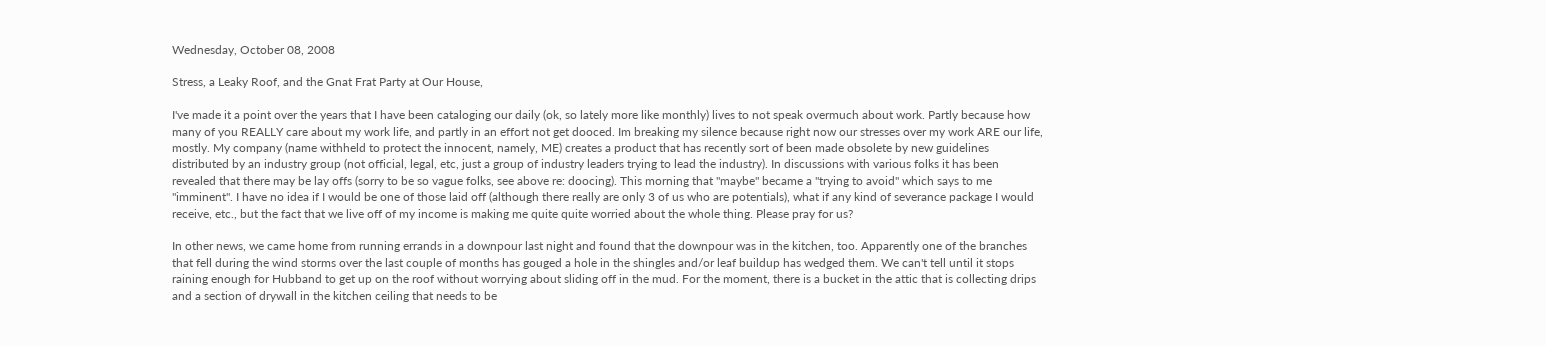Wednesday, October 08, 2008

Stress, a Leaky Roof, and the Gnat Frat Party at Our House,

I've made it a point over the years that I have been cataloging our daily (ok, so lately more like monthly) lives to not speak overmuch about work. Partly because how many of you REALLY care about my work life, and partly in an effort not get dooced. Im breaking my silence because right now our stresses over my work ARE our life, mostly. My company (name withheld to protect the innocent, namely, ME) creates a product that has recently sort of been made obsolete by new guidelines distributed by an industry group (not official, legal, etc, just a group of industry leaders trying to lead the industry). In discussions with various folks it has been revealed that there may be lay offs (sorry to be so vague folks, see above re: doocing). This morning that "maybe" became a "trying to avoid" which says to me "imminent". I have no idea if I would be one of those laid off (although there really are only 3 of us who are potentials), what if any kind of severance package I would receive, etc., but the fact that we live off of my income is making me quite quite worried about the whole thing. Please pray for us?

In other news, we came home from running errands in a downpour last night and found that the downpour was in the kitchen, too. Apparently one of the branches that fell during the wind storms over the last couple of months has gouged a hole in the shingles and/or leaf buildup has wedged them. We can't tell until it stops raining enough for Hubband to get up on the roof without worrying about sliding off in the mud. For the moment, there is a bucket in the attic that is collecting drips and a section of drywall in the kitchen ceiling that needs to be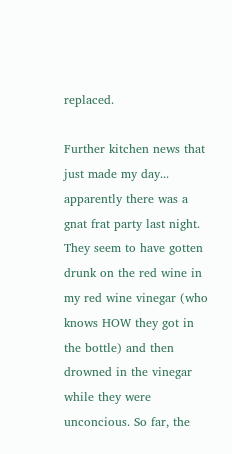replaced.

Further kitchen news that just made my day... apparently there was a gnat frat party last night. They seem to have gotten drunk on the red wine in my red wine vinegar (who knows HOW they got in the bottle) and then drowned in the vinegar while they were unconcious. So far, the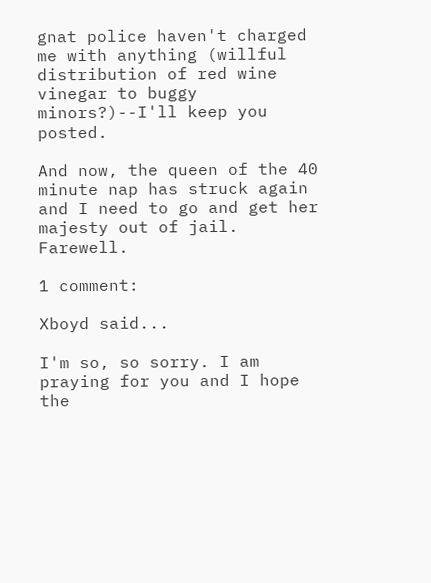gnat police haven't charged me with anything (willful distribution of red wine vinegar to buggy minors?)--I'll keep you posted.

And now, the queen of the 40 minute nap has struck again and I need to go and get her majesty out of jail. Farewell.

1 comment:

Xboyd said...

I'm so, so sorry. I am praying for you and I hope the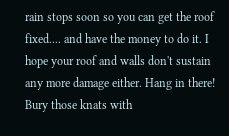rain stops soon so you can get the roof fixed.... and have the money to do it. I hope your roof and walls don't sustain any more damage either. Hang in there! Bury those knats with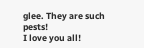glee. They are such pests!
I love you all!